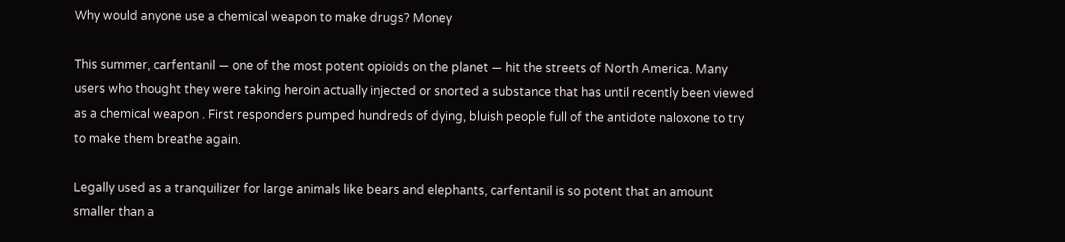Why would anyone use a chemical weapon to make drugs? Money

This summer, carfentanil — one of the most potent opioids on the planet — hit the streets of North America. Many users who thought they were taking heroin actually injected or snorted a substance that has until recently been viewed as a chemical weapon . First responders pumped hundreds of dying, bluish people full of the antidote naloxone to try to make them breathe again.

Legally used as a tranquilizer for large animals like bears and elephants, carfentanil is so potent that an amount smaller than a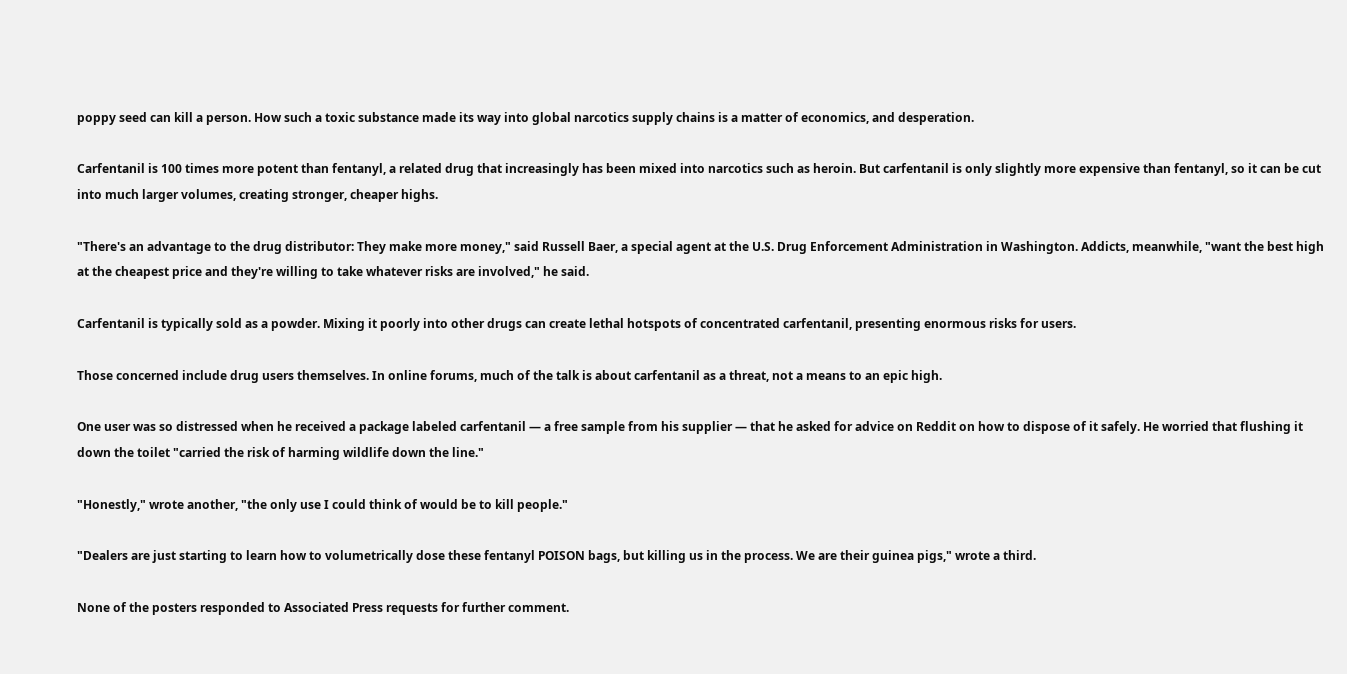poppy seed can kill a person. How such a toxic substance made its way into global narcotics supply chains is a matter of economics, and desperation.

Carfentanil is 100 times more potent than fentanyl, a related drug that increasingly has been mixed into narcotics such as heroin. But carfentanil is only slightly more expensive than fentanyl, so it can be cut into much larger volumes, creating stronger, cheaper highs.

"There's an advantage to the drug distributor: They make more money," said Russell Baer, a special agent at the U.S. Drug Enforcement Administration in Washington. Addicts, meanwhile, "want the best high at the cheapest price and they're willing to take whatever risks are involved," he said.

Carfentanil is typically sold as a powder. Mixing it poorly into other drugs can create lethal hotspots of concentrated carfentanil, presenting enormous risks for users.

Those concerned include drug users themselves. In online forums, much of the talk is about carfentanil as a threat, not a means to an epic high.

One user was so distressed when he received a package labeled carfentanil — a free sample from his supplier — that he asked for advice on Reddit on how to dispose of it safely. He worried that flushing it down the toilet "carried the risk of harming wildlife down the line."

"Honestly," wrote another, "the only use I could think of would be to kill people."

"Dealers are just starting to learn how to volumetrically dose these fentanyl POISON bags, but killing us in the process. We are their guinea pigs," wrote a third.

None of the posters responded to Associated Press requests for further comment.